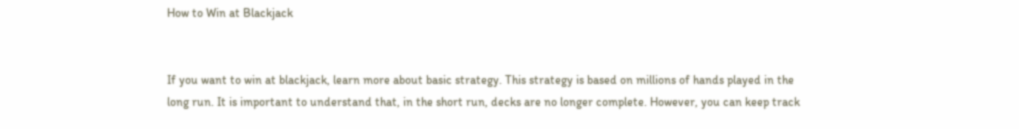How to Win at Blackjack


If you want to win at blackjack, learn more about basic strategy. This strategy is based on millions of hands played in the long run. It is important to understand that, in the short run, decks are no longer complete. However, you can keep track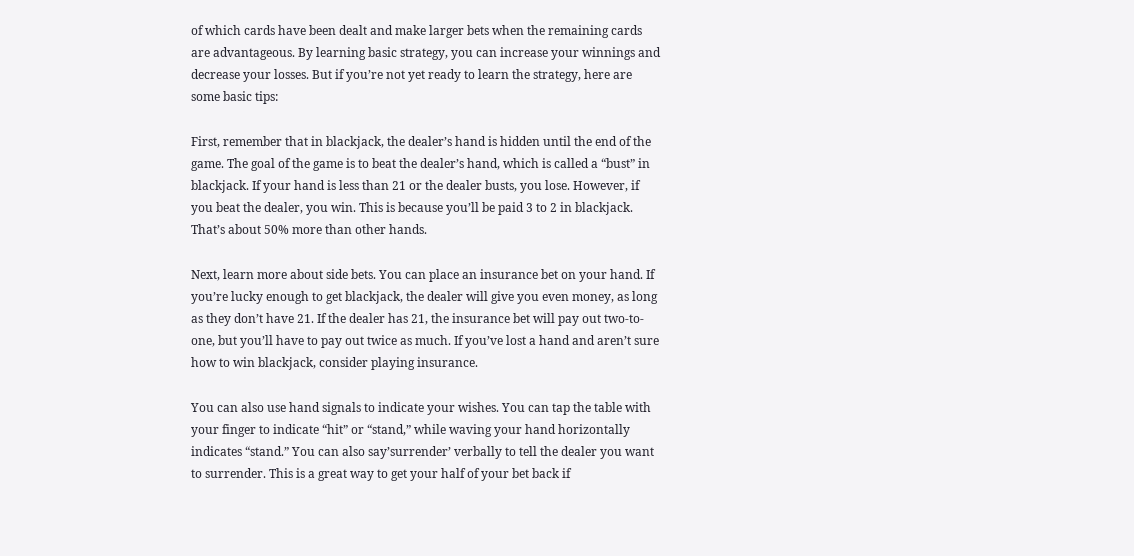of which cards have been dealt and make larger bets when the remaining cards are advantageous. By learning basic strategy, you can increase your winnings and decrease your losses. But if you’re not yet ready to learn the strategy, here are some basic tips:

First, remember that in blackjack, the dealer’s hand is hidden until the end of the game. The goal of the game is to beat the dealer’s hand, which is called a “bust” in blackjack. If your hand is less than 21 or the dealer busts, you lose. However, if you beat the dealer, you win. This is because you’ll be paid 3 to 2 in blackjack. That’s about 50% more than other hands.

Next, learn more about side bets. You can place an insurance bet on your hand. If you’re lucky enough to get blackjack, the dealer will give you even money, as long as they don’t have 21. If the dealer has 21, the insurance bet will pay out two-to-one, but you’ll have to pay out twice as much. If you’ve lost a hand and aren’t sure how to win blackjack, consider playing insurance.

You can also use hand signals to indicate your wishes. You can tap the table with your finger to indicate “hit” or “stand,” while waving your hand horizontally indicates “stand.” You can also say’surrender’ verbally to tell the dealer you want to surrender. This is a great way to get your half of your bet back if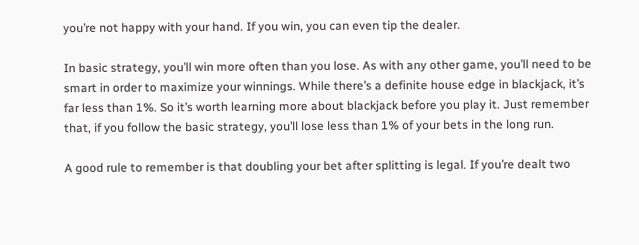you’re not happy with your hand. If you win, you can even tip the dealer.

In basic strategy, you’ll win more often than you lose. As with any other game, you’ll need to be smart in order to maximize your winnings. While there’s a definite house edge in blackjack, it’s far less than 1%. So it’s worth learning more about blackjack before you play it. Just remember that, if you follow the basic strategy, you’ll lose less than 1% of your bets in the long run.

A good rule to remember is that doubling your bet after splitting is legal. If you’re dealt two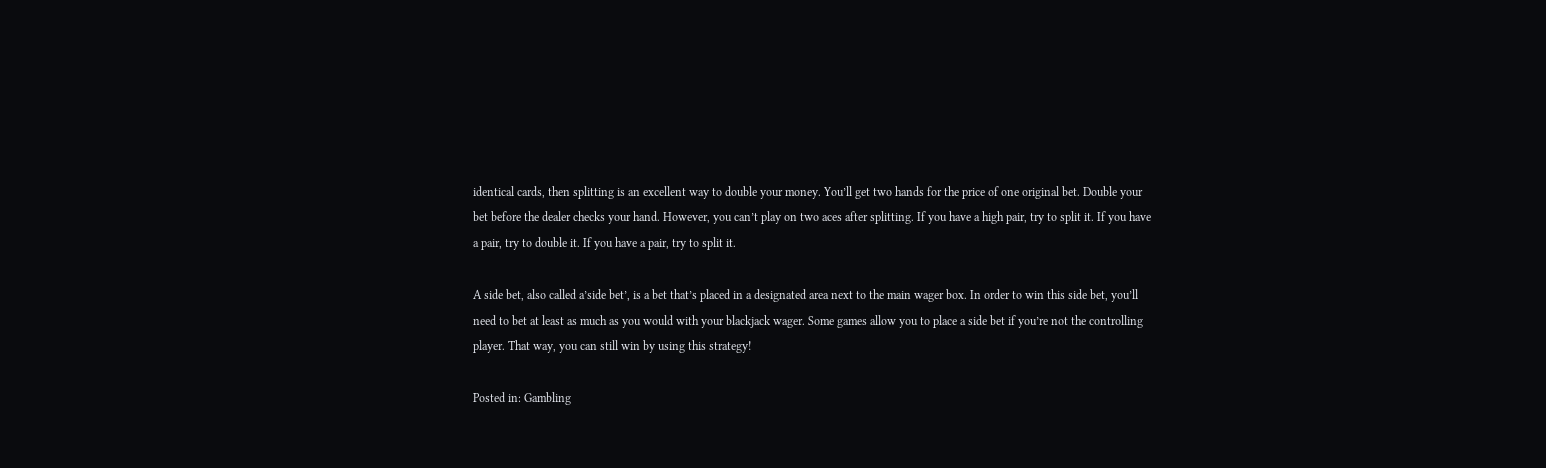identical cards, then splitting is an excellent way to double your money. You’ll get two hands for the price of one original bet. Double your bet before the dealer checks your hand. However, you can’t play on two aces after splitting. If you have a high pair, try to split it. If you have a pair, try to double it. If you have a pair, try to split it.

A side bet, also called a’side bet’, is a bet that’s placed in a designated area next to the main wager box. In order to win this side bet, you’ll need to bet at least as much as you would with your blackjack wager. Some games allow you to place a side bet if you’re not the controlling player. That way, you can still win by using this strategy!

Posted in: Gambling